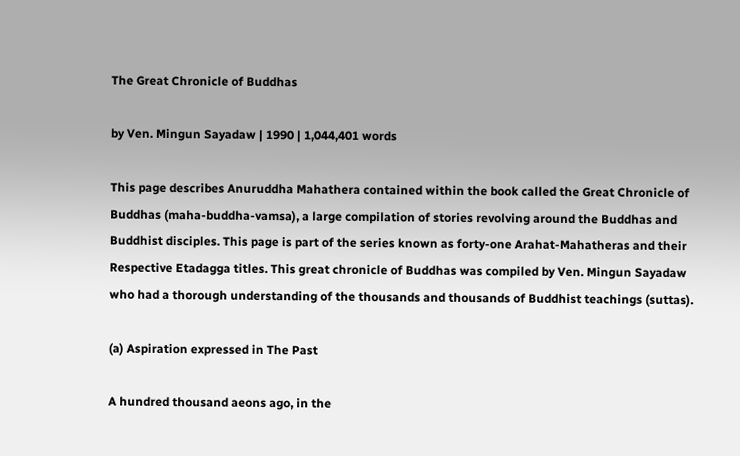The Great Chronicle of Buddhas

by Ven. Mingun Sayadaw | 1990 | 1,044,401 words

This page describes Anuruddha Mahathera contained within the book called the Great Chronicle of Buddhas (maha-buddha-vamsa), a large compilation of stories revolving around the Buddhas and Buddhist disciples. This page is part of the series known as forty-one Arahat-Mahatheras and their Respective Etadagga titles. This great chronicle of Buddhas was compiled by Ven. Mingun Sayadaw who had a thorough understanding of the thousands and thousands of Buddhist teachings (suttas).

(a) Aspiration expressed in The Past

A hundred thousand aeons ago, in the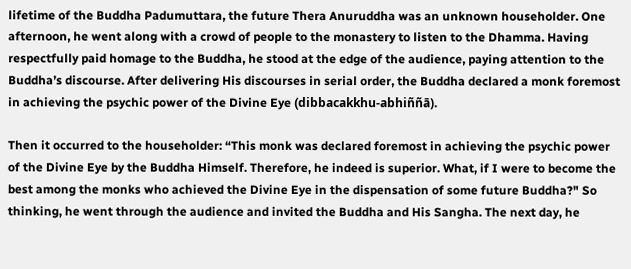lifetime of the Buddha Padumuttara, the future Thera Anuruddha was an unknown householder. One afternoon, he went along with a crowd of people to the monastery to listen to the Dhamma. Having respectfully paid homage to the Buddha, he stood at the edge of the audience, paying attention to the Buddha’s discourse. After delivering His discourses in serial order, the Buddha declared a monk foremost in achieving the psychic power of the Divine Eye (dibbacakkhu-abhiññā).

Then it occurred to the householder: “This monk was declared foremost in achieving the psychic power of the Divine Eye by the Buddha Himself. Therefore, he indeed is superior. What, if I were to become the best among the monks who achieved the Divine Eye in the dispensation of some future Buddha?" So thinking, he went through the audience and invited the Buddha and His Sangha. The next day, he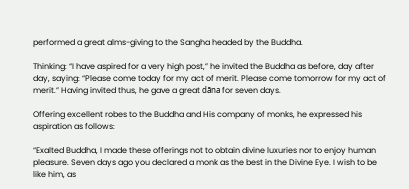performed a great alms-giving to the Sangha headed by the Buddha.

Thinking: “I have aspired for a very high post,” he invited the Buddha as before, day after day, saying: “Please come today for my act of merit. Please come tomorrow for my act of merit.” Having invited thus, he gave a great dāna for seven days.

Offering excellent robes to the Buddha and His company of monks, he expressed his aspiration as follows:

“Exalted Buddha, I made these offerings not to obtain divine luxuries nor to enjoy human pleasure. Seven days ago you declared a monk as the best in the Divine Eye. I wish to be like him, as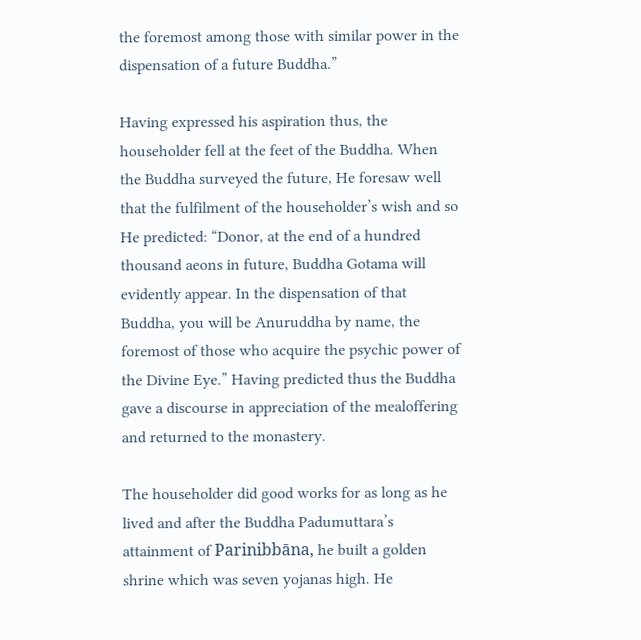the foremost among those with similar power in the dispensation of a future Buddha.”

Having expressed his aspiration thus, the householder fell at the feet of the Buddha. When the Buddha surveyed the future, He foresaw well that the fulfilment of the householder’s wish and so He predicted: “Donor, at the end of a hundred thousand aeons in future, Buddha Gotama will evidently appear. In the dispensation of that Buddha, you will be Anuruddha by name, the foremost of those who acquire the psychic power of the Divine Eye.” Having predicted thus the Buddha gave a discourse in appreciation of the mealoffering and returned to the monastery.

The householder did good works for as long as he lived and after the Buddha Padumuttara’s attainment of Parinibbāna, he built a golden shrine which was seven yojanas high. He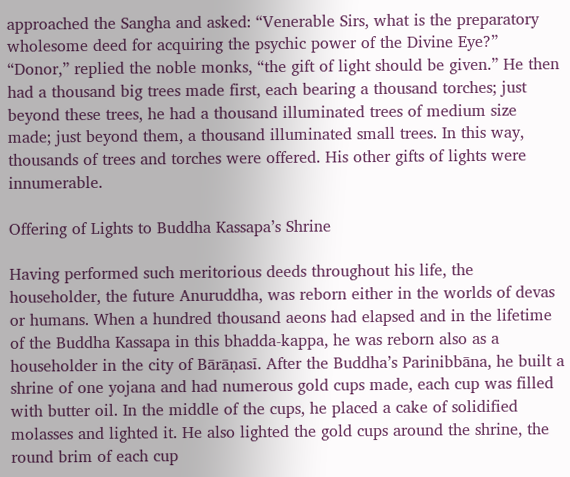approached the Sangha and asked: “Venerable Sirs, what is the preparatory wholesome deed for acquiring the psychic power of the Divine Eye?” “Donor,” replied the noble monks, “the gift of light should be given.” He then had a thousand big trees made first, each bearing a thousand torches; just beyond these trees, he had a thousand illuminated trees of medium size made; just beyond them, a thousand illuminated small trees. In this way, thousands of trees and torches were offered. His other gifts of lights were innumerable.

Offering of Lights to Buddha Kassapa’s Shrine

Having performed such meritorious deeds throughout his life, the householder, the future Anuruddha, was reborn either in the worlds of devas or humans. When a hundred thousand aeons had elapsed and in the lifetime of the Buddha Kassapa in this bhadda-kappa, he was reborn also as a householder in the city of Bārāṇasī. After the Buddha’s Parinibbāna, he built a shrine of one yojana and had numerous gold cups made, each cup was filled with butter oil. In the middle of the cups, he placed a cake of solidified molasses and lighted it. He also lighted the gold cups around the shrine, the round brim of each cup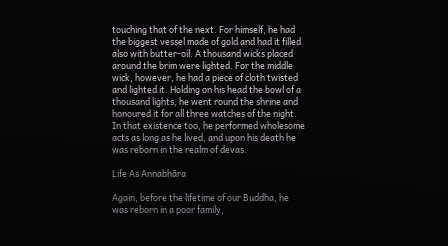touching that of the next. For himself, he had the biggest vessel made of gold and had it filled also with butter-oil. A thousand wicks placed around the brim were lighted. For the middle wick, however, he had a piece of cloth twisted and lighted it. Holding on his head the bowl of a thousand lights, he went round the shrine and honoured it for all three watches of the night. In that existence too, he performed wholesome acts as long as he lived, and upon his death he was reborn in the realm of devas.

Life As Annabhāra

Again, before the lifetime of our Buddha, he was reborn in a poor family,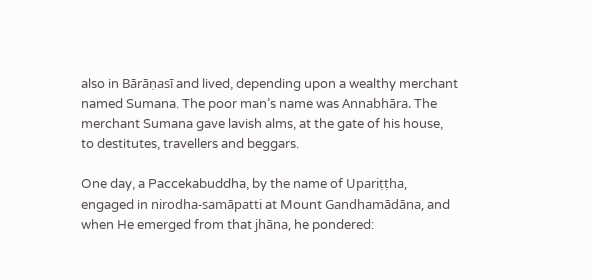also in Bārāṇasī and lived, depending upon a wealthy merchant named Sumana. The poor man’s name was Annabhāra. The merchant Sumana gave lavish alms, at the gate of his house, to destitutes, travellers and beggars.

One day, a Paccekabuddha, by the name of Upariṭṭha, engaged in nirodha-samāpatti at Mount Gandhamādāna, and when He emerged from that jhāna, he pondered: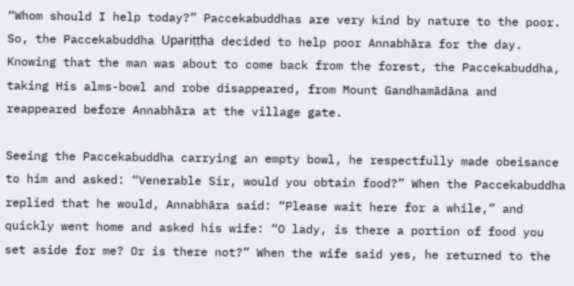“Whom should I help today?” Paccekabuddhas are very kind by nature to the poor. So, the Paccekabuddha Upariṭṭha decided to help poor Annabhāra for the day. Knowing that the man was about to come back from the forest, the Paccekabuddha, taking His alms-bowl and robe disappeared, from Mount Gandhamādāna and reappeared before Annabhāra at the village gate.

Seeing the Paccekabuddha carrying an empty bowl, he respectfully made obeisance to him and asked: “Venerable Sir, would you obtain food?” When the Paccekabuddha replied that he would, Annabhāra said: “Please wait here for a while,” and quickly went home and asked his wife: “O lady, is there a portion of food you set aside for me? Or is there not?” When the wife said yes, he returned to the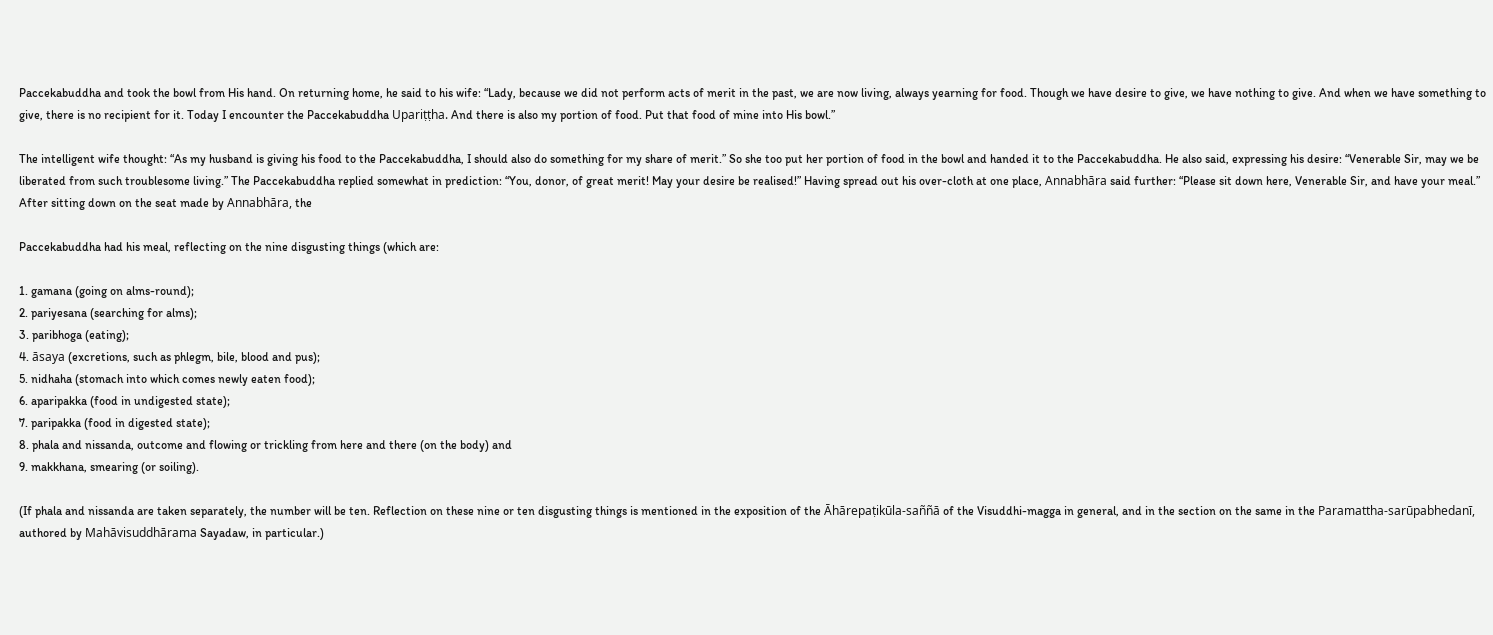Paccekabuddha and took the bowl from His hand. On returning home, he said to his wife: “Lady, because we did not perform acts of merit in the past, we are now living, always yearning for food. Though we have desire to give, we have nothing to give. And when we have something to give, there is no recipient for it. Today I encounter the Paccekabuddha Upariṭṭha. And there is also my portion of food. Put that food of mine into His bowl.”

The intelligent wife thought: “As my husband is giving his food to the Paccekabuddha, I should also do something for my share of merit.” So she too put her portion of food in the bowl and handed it to the Paccekabuddha. He also said, expressing his desire: “Venerable Sir, may we be liberated from such troublesome living.” The Paccekabuddha replied somewhat in prediction: “You, donor, of great merit! May your desire be realised!” Having spread out his over-cloth at one place, Annabhāra said further: “Please sit down here, Venerable Sir, and have your meal.” After sitting down on the seat made by Annabhāra, the

Paccekabuddha had his meal, reflecting on the nine disgusting things (which are:

1. gamana (going on alms-round);
2. pariyesana (searching for alms);
3. paribhoga (eating);
4. āsaya (excretions, such as phlegm, bile, blood and pus);
5. nidhaha (stomach into which comes newly eaten food);
6. aparipakka (food in undigested state);
7. paripakka (food in digested state);
8. phala and nissanda, outcome and flowing or trickling from here and there (on the body) and
9. makkhana, smearing (or soiling).

(If phala and nissanda are taken separately, the number will be ten. Reflection on these nine or ten disgusting things is mentioned in the exposition of the Āhārepaṭikūla-saññā of the Visuddhi-magga in general, and in the section on the same in the Paramattha-sarūpabhedanī, authored by Mahāvisuddhārama Sayadaw, in particular.)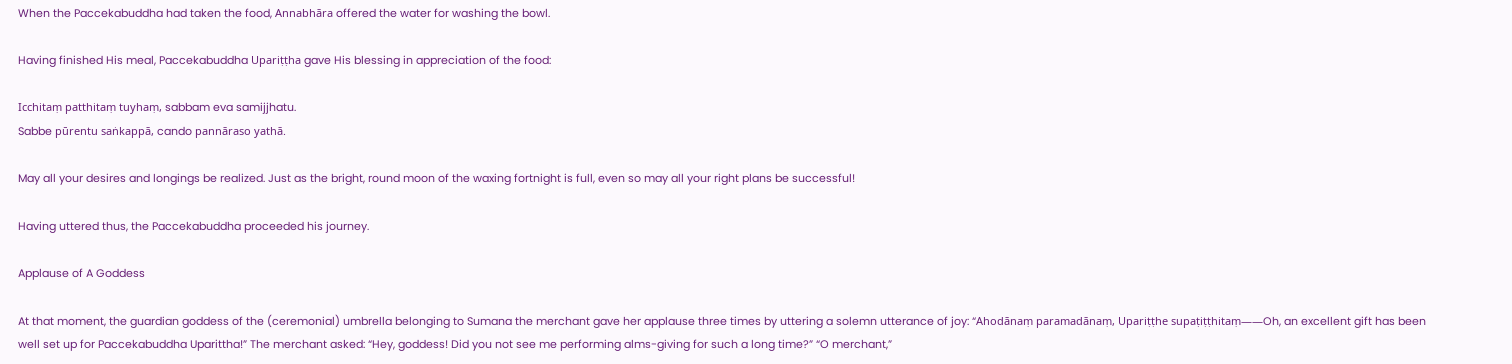When the Paccekabuddha had taken the food, Annabhāra offered the water for washing the bowl.

Having finished His meal, Paccekabuddha Upariṭṭha gave His blessing in appreciation of the food:

Icchitaṃ patthitaṃ tuyhaṃ, sabbam eva samijjhatu.
Sabbe pūrentu saṅkappā, cando pannāraso yathā.

May all your desires and longings be realized. Just as the bright, round moon of the waxing fortnight is full, even so may all your right plans be successful!

Having uttered thus, the Paccekabuddha proceeded his journey.

Applause of A Goddess

At that moment, the guardian goddess of the (ceremonial) umbrella belonging to Sumana the merchant gave her applause three times by uttering a solemn utterance of joy: “Ahodānaṃ paramadānaṃ, Upariṭṭhe supaṭiṭṭhitaṃ——Oh, an excellent gift has been well set up for Paccekabuddha Uparittha!” The merchant asked: “Hey, goddess! Did you not see me performing alms-giving for such a long time?” “O merchant,”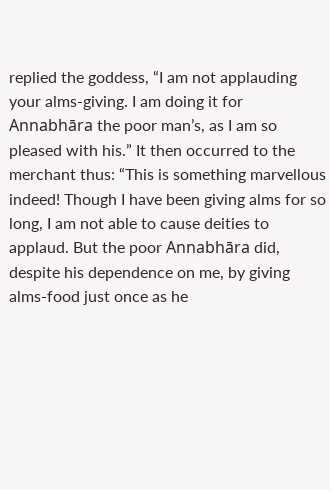replied the goddess, “I am not applauding your alms-giving. I am doing it for Annabhāra the poor man’s, as I am so pleased with his.” It then occurred to the merchant thus: “This is something marvellous indeed! Though I have been giving alms for so long, I am not able to cause deities to applaud. But the poor Annabhāra did, despite his dependence on me, by giving alms-food just once as he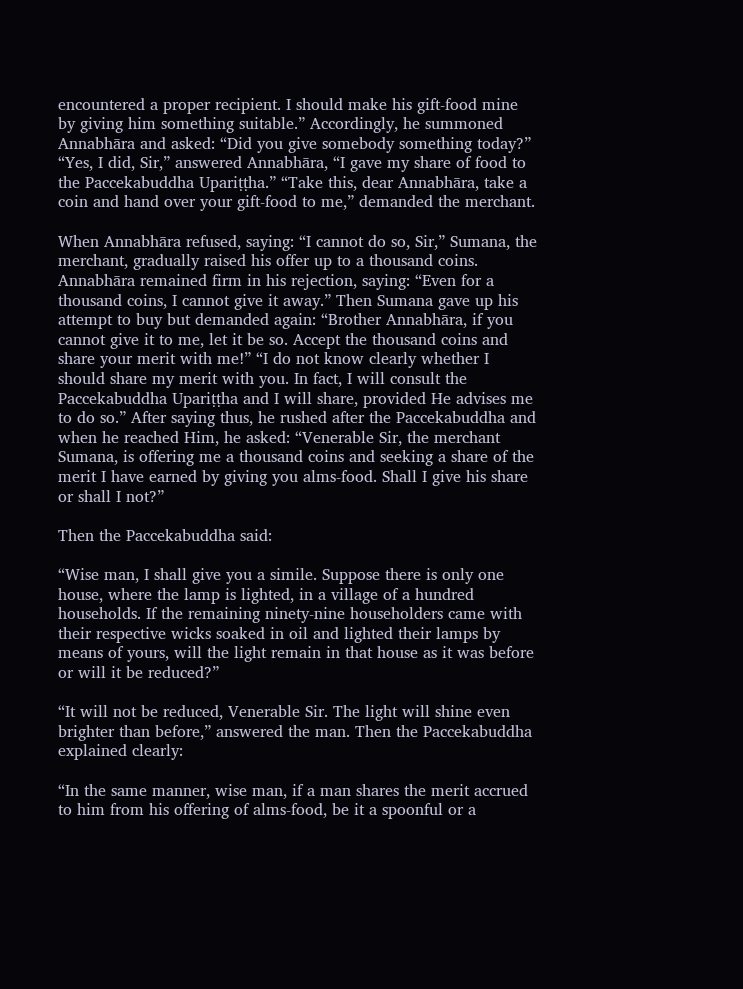encountered a proper recipient. I should make his gift-food mine by giving him something suitable.” Accordingly, he summoned Annabhāra and asked: “Did you give somebody something today?” “Yes, I did, Sir,” answered Annabhāra, “I gave my share of food to the Paccekabuddha Upariṭṭha.” “Take this, dear Annabhāra, take a coin and hand over your gift-food to me,” demanded the merchant.

When Annabhāra refused, saying: “I cannot do so, Sir,” Sumana, the merchant, gradually raised his offer up to a thousand coins. Annabhāra remained firm in his rejection, saying: “Even for a thousand coins, I cannot give it away.” Then Sumana gave up his attempt to buy but demanded again: “Brother Annabhāra, if you cannot give it to me, let it be so. Accept the thousand coins and share your merit with me!” “I do not know clearly whether I should share my merit with you. In fact, I will consult the Paccekabuddha Upariṭṭha and I will share, provided He advises me to do so.” After saying thus, he rushed after the Paccekabuddha and when he reached Him, he asked: “Venerable Sir, the merchant Sumana, is offering me a thousand coins and seeking a share of the merit I have earned by giving you alms-food. Shall I give his share or shall I not?”

Then the Paccekabuddha said:

“Wise man, I shall give you a simile. Suppose there is only one house, where the lamp is lighted, in a village of a hundred households. If the remaining ninety-nine householders came with their respective wicks soaked in oil and lighted their lamps by means of yours, will the light remain in that house as it was before or will it be reduced?”

“It will not be reduced, Venerable Sir. The light will shine even brighter than before,” answered the man. Then the Paccekabuddha explained clearly:

“In the same manner, wise man, if a man shares the merit accrued to him from his offering of alms-food, be it a spoonful or a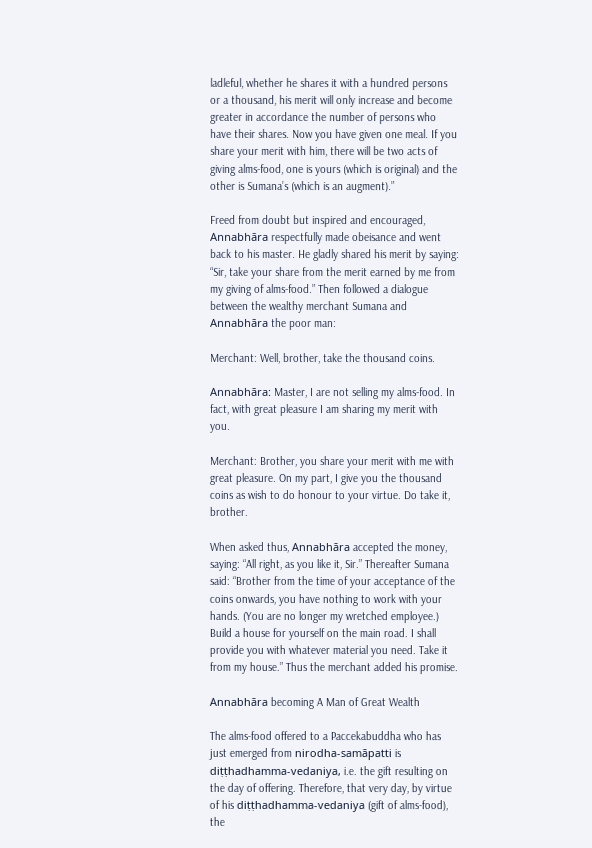ladleful, whether he shares it with a hundred persons or a thousand, his merit will only increase and become greater in accordance the number of persons who have their shares. Now you have given one meal. If you share your merit with him, there will be two acts of giving alms-food, one is yours (which is original) and the other is Sumana’s (which is an augment).”

Freed from doubt but inspired and encouraged, Annabhāra respectfully made obeisance and went back to his master. He gladly shared his merit by saying: “Sir, take your share from the merit earned by me from my giving of alms-food.” Then followed a dialogue between the wealthy merchant Sumana and Annabhāra the poor man:

Merchant: Well, brother, take the thousand coins.

Annabhāra: Master, I are not selling my alms-food. In fact, with great pleasure I am sharing my merit with you.

Merchant: Brother, you share your merit with me with great pleasure. On my part, I give you the thousand coins as wish to do honour to your virtue. Do take it, brother.

When asked thus, Annabhāra accepted the money, saying: “All right, as you like it, Sir.” Thereafter Sumana said: “Brother from the time of your acceptance of the coins onwards, you have nothing to work with your hands. (You are no longer my wretched employee.) Build a house for yourself on the main road. I shall provide you with whatever material you need. Take it from my house.” Thus the merchant added his promise.

Annabhāra becoming A Man of Great Wealth

The alms-food offered to a Paccekabuddha who has just emerged from nirodha-samāpatti is diṭṭhadhamma-vedaniya, i.e. the gift resulting on the day of offering. Therefore, that very day, by virtue of his diṭṭhadhamma-vedaniya (gift of alms-food), the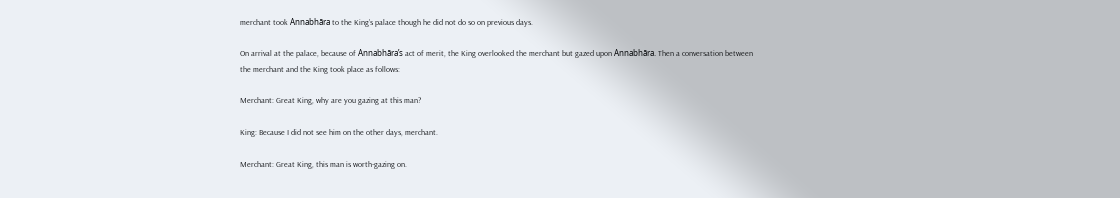merchant took Annabhāra to the King’s palace though he did not do so on previous days.

On arrival at the palace, because of Annabhāra’s act of merit, the King overlooked the merchant but gazed upon Annabhāra. Then a conversation between the merchant and the King took place as follows:

Merchant: Great King, why are you gazing at this man?

King: Because I did not see him on the other days, merchant.

Merchant: Great King, this man is worth-gazing on.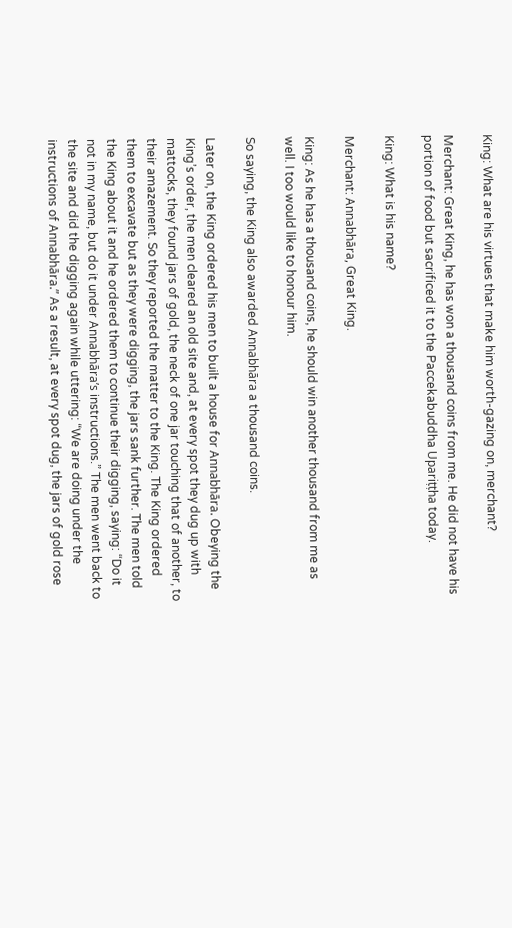King: What are his virtues that make him worth-gazing on, merchant?

Merchant: Great King, he has won a thousand coins from me. He did not have his portion of food but sacrificed it to the Paccekabuddha Upariṭṭha today.

King: What is his name?

Merchant: Annabhāra, Great King.

King: As he has a thousand coins, he should win another thousand from me as well. I too would like to honour him.

So saying, the King also awarded Annabhāra a thousand coins.

Later on, the King ordered his men to built a house for Annabhāra. Obeying the King’s order, the men cleared an old site and, at every spot they dug up with mattocks, they found jars of gold, the neck of one jar touching that of another, to their amazement. So they reported the matter to the King. The King ordered them to excavate but as they were digging, the jars sank further. The men told the King about it and he ordered them to continue their digging, saying: “Do it not in my name, but do it under Annabhāra’s instructions.” The men went back to the site and did the digging again while uttering: “We are doing under the instructions of Annabhāra.” As a result, at every spot dug, the jars of gold rose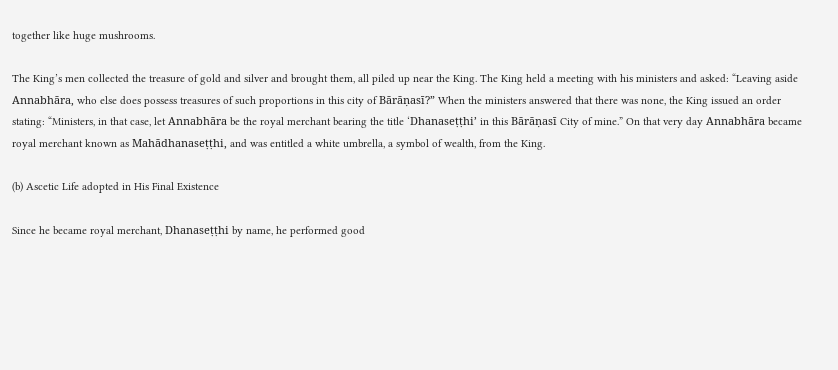together like huge mushrooms.

The King’s men collected the treasure of gold and silver and brought them, all piled up near the King. The King held a meeting with his ministers and asked: “Leaving aside Annabhāra, who else does possess treasures of such proportions in this city of Bārāṇasī?” When the ministers answered that there was none, the King issued an order stating: “Ministers, in that case, let Annabhāra be the royal merchant bearing the title ‘Dhanaseṭṭhi’ in this Bārāṇasī City of mine.” On that very day Annabhāra became royal merchant known as Mahādhanaseṭṭhi, and was entitled a white umbrella, a symbol of wealth, from the King.

(b) Ascetic Life adopted in His Final Existence

Since he became royal merchant, Dhanaseṭṭhi by name, he performed good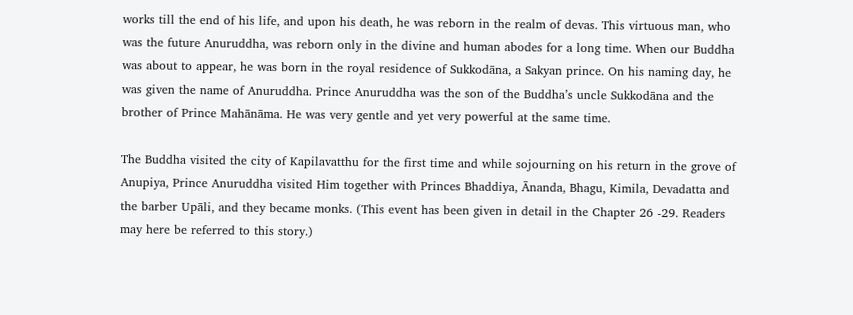works till the end of his life, and upon his death, he was reborn in the realm of devas. This virtuous man, who was the future Anuruddha, was reborn only in the divine and human abodes for a long time. When our Buddha was about to appear, he was born in the royal residence of Sukkodāna, a Sakyan prince. On his naming day, he was given the name of Anuruddha. Prince Anuruddha was the son of the Buddha’s uncle Sukkodāna and the brother of Prince Mahānāma. He was very gentle and yet very powerful at the same time.

The Buddha visited the city of Kapilavatthu for the first time and while sojourning on his return in the grove of Anupiya, Prince Anuruddha visited Him together with Princes Bhaddiya, Ānanda, Bhagu, Kimila, Devadatta and the barber Upāli, and they became monks. (This event has been given in detail in the Chapter 26 -29. Readers may here be referred to this story.)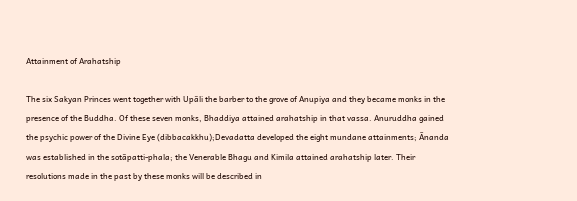Attainment of Arahatship

The six Sakyan Princes went together with Upāli the barber to the grove of Anupiya and they became monks in the presence of the Buddha. Of these seven monks, Bhaddiya attained arahatship in that vassa. Anuruddha gained the psychic power of the Divine Eye (dibbacakkhu);Devadatta developed the eight mundane attainments; Ānanda was established in the sotāpatti-phala; the Venerable Bhagu and Kimila attained arahatship later. Their resolutions made in the past by these monks will be described in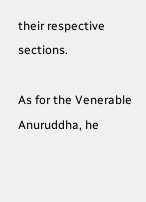their respective sections.

As for the Venerable Anuruddha, he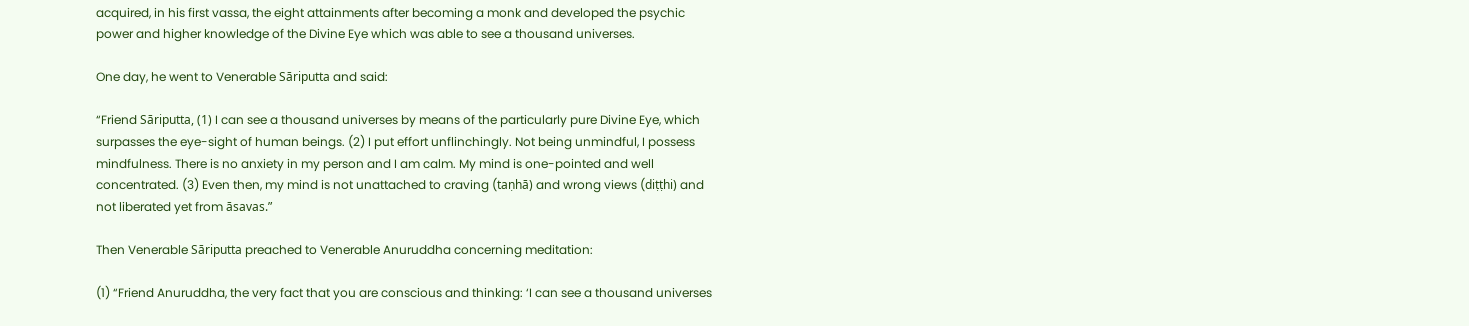acquired, in his first vassa, the eight attainments after becoming a monk and developed the psychic power and higher knowledge of the Divine Eye which was able to see a thousand universes.

One day, he went to Venerable Sāriputta and said:

“Friend Sāriputta, (1) I can see a thousand universes by means of the particularly pure Divine Eye, which surpasses the eye-sight of human beings. (2) I put effort unflinchingly. Not being unmindful, I possess mindfulness. There is no anxiety in my person and I am calm. My mind is one-pointed and well concentrated. (3) Even then, my mind is not unattached to craving (taṇhā) and wrong views (diṭṭhi) and not liberated yet from āsavas.”

Then Venerable Sāriputta preached to Venerable Anuruddha concerning meditation:

(1) “Friend Anuruddha, the very fact that you are conscious and thinking: ‘I can see a thousand universes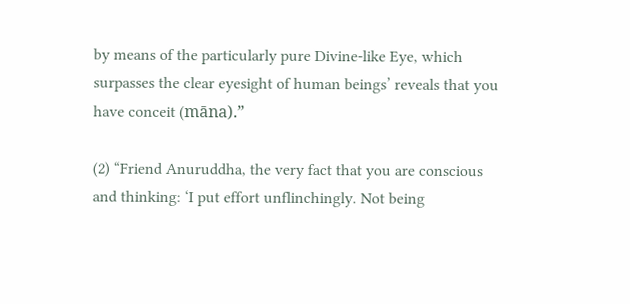by means of the particularly pure Divine-like Eye, which surpasses the clear eyesight of human beings’ reveals that you have conceit (māna).”

(2) “Friend Anuruddha, the very fact that you are conscious and thinking: ‘I put effort unflinchingly. Not being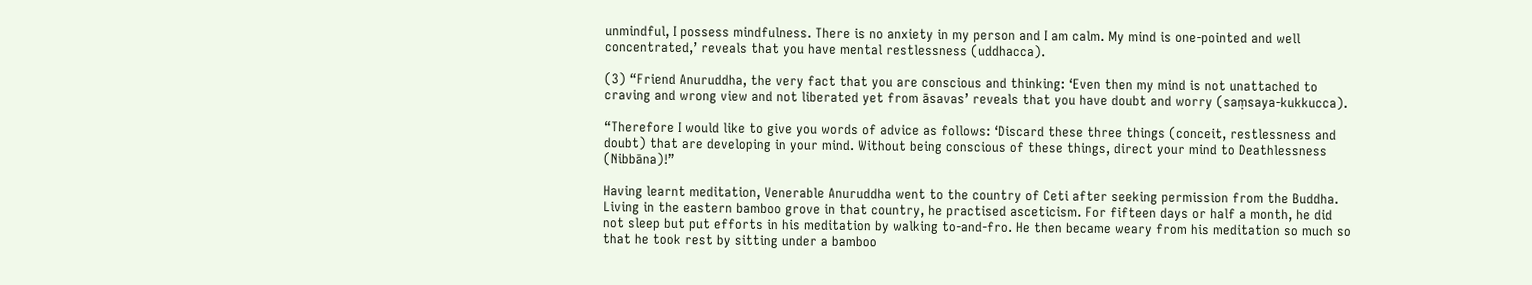unmindful, I possess mindfulness. There is no anxiety in my person and I am calm. My mind is one-pointed and well concentrated,’ reveals that you have mental restlessness (uddhacca).

(3) “Friend Anuruddha, the very fact that you are conscious and thinking: ‘Even then my mind is not unattached to craving and wrong view and not liberated yet from āsavas’ reveals that you have doubt and worry (saṃsaya-kukkucca).

“Therefore I would like to give you words of advice as follows: ‘Discard these three things (conceit, restlessness and doubt) that are developing in your mind. Without being conscious of these things, direct your mind to Deathlessness (Nibbāna)!”

Having learnt meditation, Venerable Anuruddha went to the country of Ceti after seeking permission from the Buddha. Living in the eastern bamboo grove in that country, he practised asceticism. For fifteen days or half a month, he did not sleep but put efforts in his meditation by walking to-and-fro. He then became weary from his meditation so much so that he took rest by sitting under a bamboo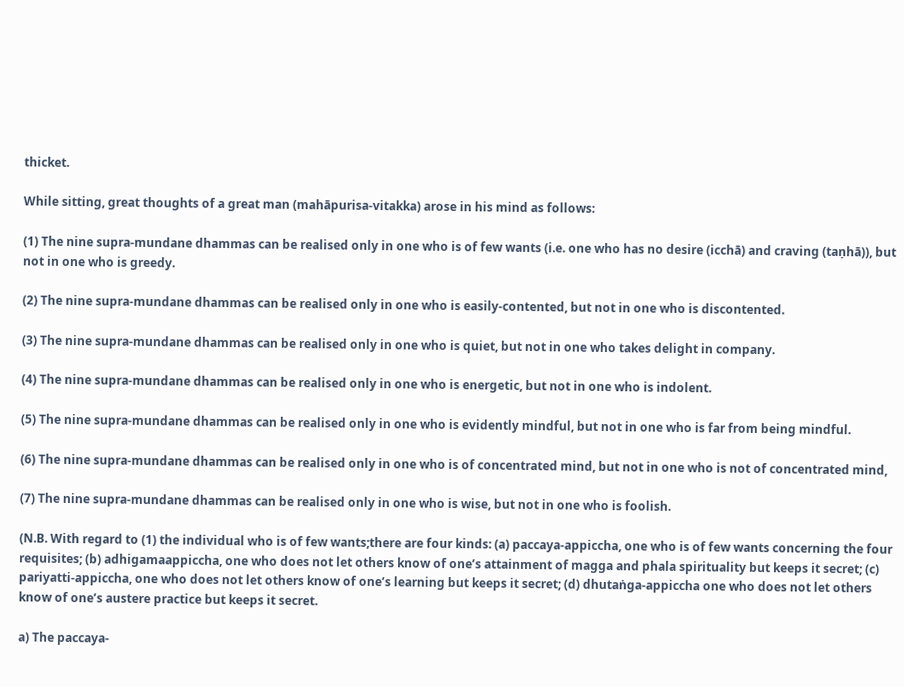thicket.

While sitting, great thoughts of a great man (mahāpurisa-vitakka) arose in his mind as follows:

(1) The nine supra-mundane dhammas can be realised only in one who is of few wants (i.e. one who has no desire (icchā) and craving (taṇhā)), but not in one who is greedy.

(2) The nine supra-mundane dhammas can be realised only in one who is easily-contented, but not in one who is discontented.

(3) The nine supra-mundane dhammas can be realised only in one who is quiet, but not in one who takes delight in company.

(4) The nine supra-mundane dhammas can be realised only in one who is energetic, but not in one who is indolent.

(5) The nine supra-mundane dhammas can be realised only in one who is evidently mindful, but not in one who is far from being mindful.

(6) The nine supra-mundane dhammas can be realised only in one who is of concentrated mind, but not in one who is not of concentrated mind,

(7) The nine supra-mundane dhammas can be realised only in one who is wise, but not in one who is foolish.

(N.B. With regard to (1) the individual who is of few wants;there are four kinds: (a) paccaya-appiccha, one who is of few wants concerning the four requisites; (b) adhigamaappiccha, one who does not let others know of one’s attainment of magga and phala spirituality but keeps it secret; (c) pariyatti-appiccha, one who does not let others know of one’s learning but keeps it secret; (d) dhutaṅga-appiccha one who does not let others know of one’s austere practice but keeps it secret.

a) The paccaya-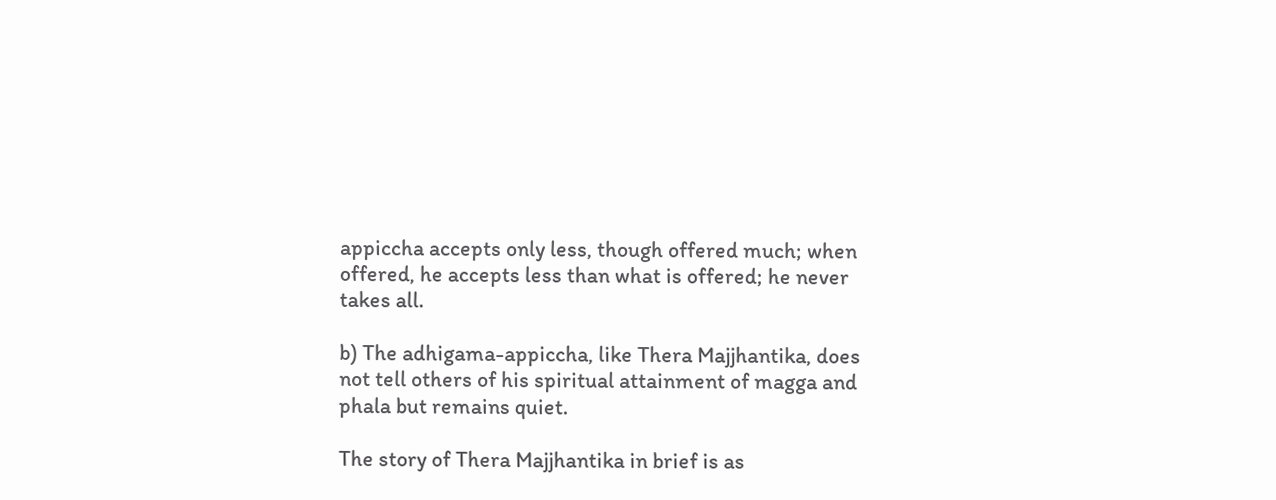appiccha accepts only less, though offered much; when offered, he accepts less than what is offered; he never takes all.

b) The adhigama-appiccha, like Thera Majjhantika, does not tell others of his spiritual attainment of magga and phala but remains quiet.

The story of Thera Majjhantika in brief is as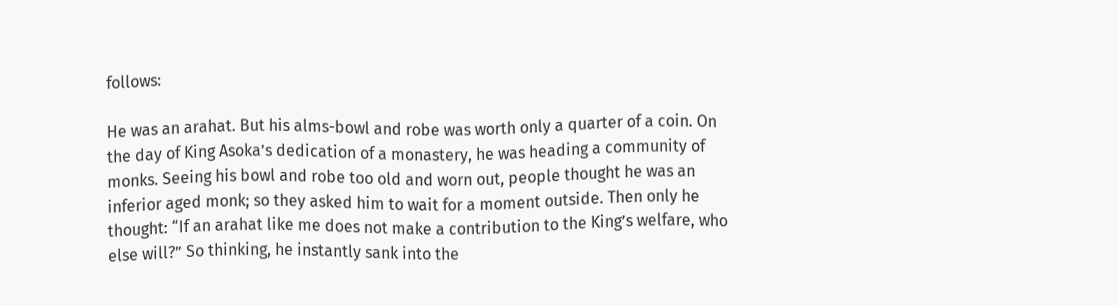follows:

He was an arahat. But his alms-bowl and robe was worth only a quarter of a coin. On the day of King Asoka’s dedication of a monastery, he was heading a community of monks. Seeing his bowl and robe too old and worn out, people thought he was an inferior aged monk; so they asked him to wait for a moment outside. Then only he thought: “If an arahat like me does not make a contribution to the King’s welfare, who else will?” So thinking, he instantly sank into the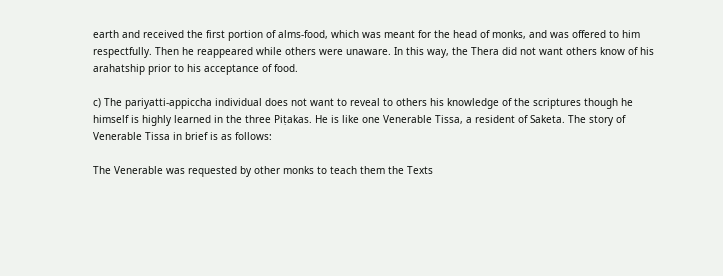earth and received the first portion of alms-food, which was meant for the head of monks, and was offered to him respectfully. Then he reappeared while others were unaware. In this way, the Thera did not want others know of his arahatship prior to his acceptance of food.

c) The pariyatti-appiccha individual does not want to reveal to others his knowledge of the scriptures though he himself is highly learned in the three Piṭakas. He is like one Venerable Tissa, a resident of Saketa. The story of Venerable Tissa in brief is as follows:

The Venerable was requested by other monks to teach them the Texts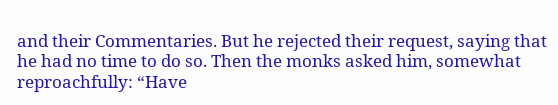and their Commentaries. But he rejected their request, saying that he had no time to do so. Then the monks asked him, somewhat reproachfully: “Have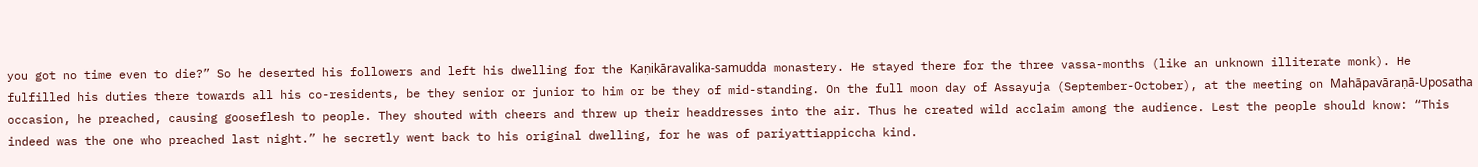you got no time even to die?” So he deserted his followers and left his dwelling for the Kaṇikāravalika-samudda monastery. He stayed there for the three vassa-months (like an unknown illiterate monk). He fulfilled his duties there towards all his co-residents, be they senior or junior to him or be they of mid-standing. On the full moon day of Assayuja (September-October), at the meeting on Mahāpavāraṇā-Uposatha occasion, he preached, causing gooseflesh to people. They shouted with cheers and threw up their headdresses into the air. Thus he created wild acclaim among the audience. Lest the people should know: “This indeed was the one who preached last night.” he secretly went back to his original dwelling, for he was of pariyattiappiccha kind.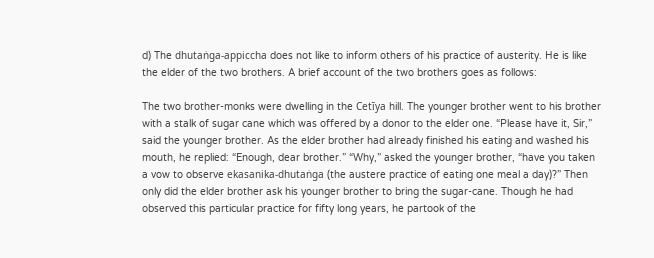d) The dhutaṅga-appiccha does not like to inform others of his practice of austerity. He is like the elder of the two brothers. A brief account of the two brothers goes as follows:

The two brother-monks were dwelling in the Cetīya hill. The younger brother went to his brother with a stalk of sugar cane which was offered by a donor to the elder one. “Please have it, Sir,” said the younger brother. As the elder brother had already finished his eating and washed his mouth, he replied: “Enough, dear brother.” “Why,” asked the younger brother, “have you taken a vow to observe ekasanika-dhutaṅga (the austere practice of eating one meal a day)?” Then only did the elder brother ask his younger brother to bring the sugar-cane. Though he had observed this particular practice for fifty long years, he partook of the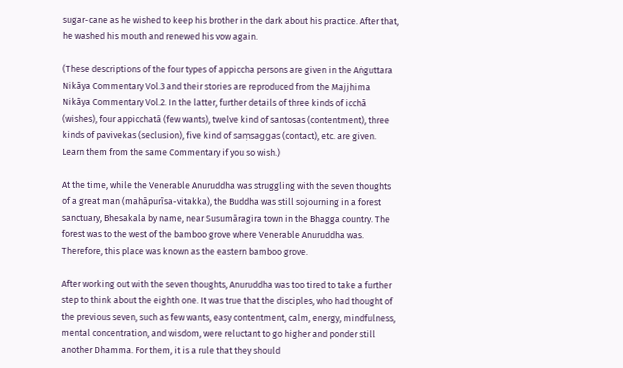sugar-cane as he wished to keep his brother in the dark about his practice. After that, he washed his mouth and renewed his vow again.

(These descriptions of the four types of appiccha persons are given in the Aṅguttara Nikāya Commentary Vol.3 and their stories are reproduced from the Majjhima Nikāya Commentary Vol.2. In the latter, further details of three kinds of icchā (wishes), four appicchatā (few wants), twelve kind of santosas (contentment), three kinds of pavivekas (seclusion), five kind of saṃsaggas (contact), etc. are given. Learn them from the same Commentary if you so wish.)

At the time, while the Venerable Anuruddha was struggling with the seven thoughts of a great man (mahāpurīsa-vitakka), the Buddha was still sojourning in a forest sanctuary, Bhesakala by name, near Susumāragira town in the Bhagga country. The forest was to the west of the bamboo grove where Venerable Anuruddha was. Therefore, this place was known as the eastern bamboo grove.

After working out with the seven thoughts, Anuruddha was too tired to take a further step to think about the eighth one. It was true that the disciples, who had thought of the previous seven, such as few wants, easy contentment, calm, energy, mindfulness, mental concentration, and wisdom, were reluctant to go higher and ponder still another Dhamma. For them, it is a rule that they should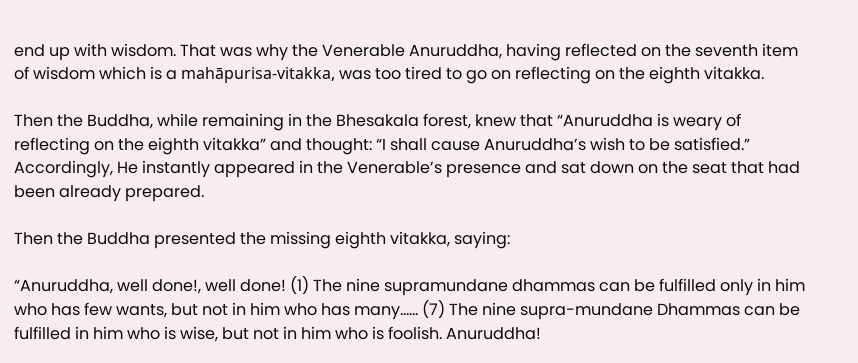end up with wisdom. That was why the Venerable Anuruddha, having reflected on the seventh item of wisdom which is a mahāpurisa-vitakka, was too tired to go on reflecting on the eighth vitakka.

Then the Buddha, while remaining in the Bhesakala forest, knew that “Anuruddha is weary of reflecting on the eighth vitakka” and thought: “I shall cause Anuruddha’s wish to be satisfied.” Accordingly, He instantly appeared in the Venerable’s presence and sat down on the seat that had been already prepared.

Then the Buddha presented the missing eighth vitakka, saying:

“Anuruddha, well done!, well done! (1) The nine supramundane dhammas can be fulfilled only in him who has few wants, but not in him who has many...... (7) The nine supra-mundane Dhammas can be fulfilled in him who is wise, but not in him who is foolish. Anuruddha!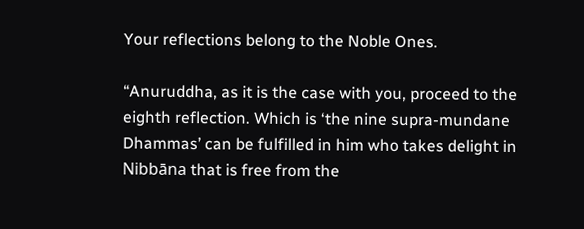Your reflections belong to the Noble Ones.

“Anuruddha, as it is the case with you, proceed to the eighth reflection. Which is ‘the nine supra-mundane Dhammas’ can be fulfilled in him who takes delight in Nibbāna that is free from the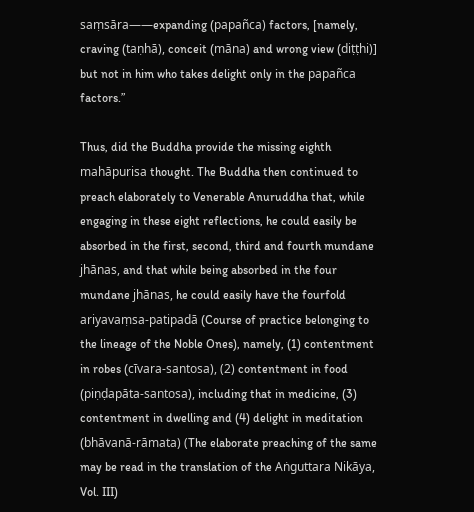saṃsāra——expanding (papañca) factors, [namely, craving (taṇhā), conceit (māna) and wrong view (diṭṭhi)] but not in him who takes delight only in the papañca factors.”

Thus, did the Buddha provide the missing eighth mahāpurisa thought. The Buddha then continued to preach elaborately to Venerable Anuruddha that, while engaging in these eight reflections, he could easily be absorbed in the first, second, third and fourth mundane jhānas, and that while being absorbed in the four mundane jhānas, he could easily have the fourfold ariyavaṃsa-patipadā (Course of practice belonging to the lineage of the Noble Ones), namely, (1) contentment in robes (cīvara-santosa), (2) contentment in food (piṇḍapāta-santosa), including that in medicine, (3) contentment in dwelling and (4) delight in meditation (bhāvanā-rāmata) (The elaborate preaching of the same may be read in the translation of the Aṅguttara Nikāya, Vol. III)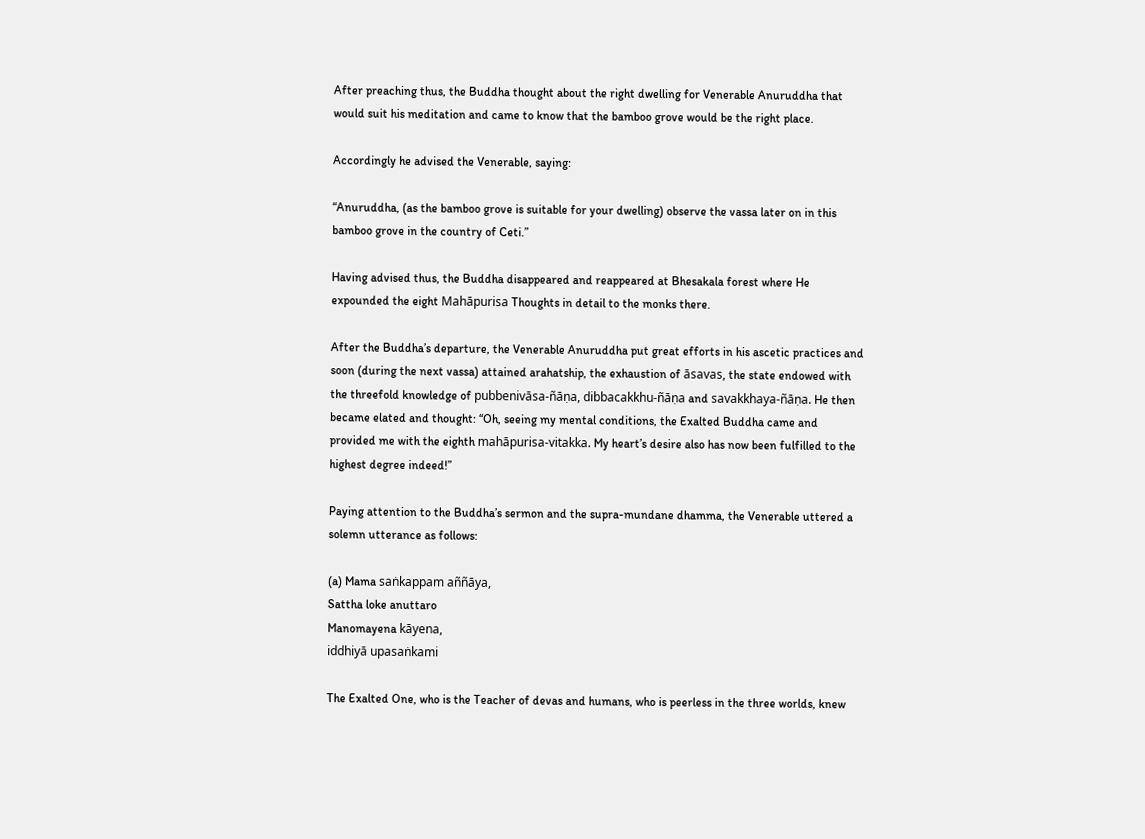After preaching thus, the Buddha thought about the right dwelling for Venerable Anuruddha that would suit his meditation and came to know that the bamboo grove would be the right place.

Accordingly he advised the Venerable, saying:

“Anuruddha, (as the bamboo grove is suitable for your dwelling) observe the vassa later on in this bamboo grove in the country of Ceti.”

Having advised thus, the Buddha disappeared and reappeared at Bhesakala forest where He expounded the eight Mahāpurisa Thoughts in detail to the monks there.

After the Buddha’s departure, the Venerable Anuruddha put great efforts in his ascetic practices and soon (during the next vassa) attained arahatship, the exhaustion of āsavas, the state endowed with the threefold knowledge of pubbenivāsa-ñāṇa, dibbacakkhu-ñāṇa and savakkhaya-ñāṇa. He then became elated and thought: “Oh, seeing my mental conditions, the Exalted Buddha came and provided me with the eighth mahāpurisa-vitakka. My heart’s desire also has now been fulfilled to the highest degree indeed!”

Paying attention to the Buddha’s sermon and the supra-mundane dhamma, the Venerable uttered a solemn utterance as follows:

(a) Mama saṅkappam aññāya,
Sattha loke anuttaro
Manomayena kāyena,
iddhiyā upasaṅkami

The Exalted One, who is the Teacher of devas and humans, who is peerless in the three worlds, knew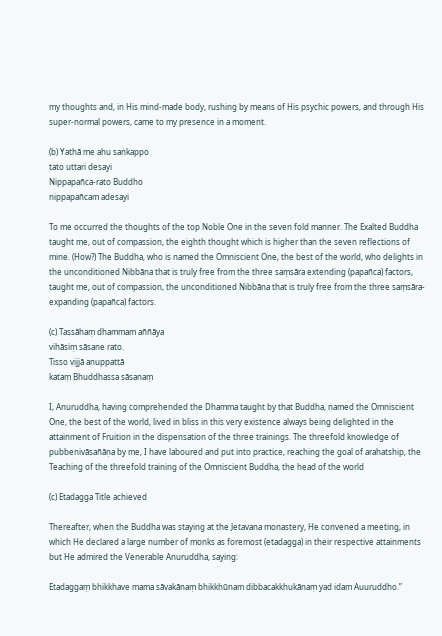my thoughts and, in His mind-made body, rushing by means of His psychic powers, and through His super-normal powers, came to my presence in a moment.

(b) Yathā me ahu saṅkappo
tato uttari desayi
Nippapañca-rato Buddho
nippapañcam adesayi

To me occurred the thoughts of the top Noble One in the seven fold manner. The Exalted Buddha taught me, out of compassion, the eighth thought which is higher than the seven reflections of mine. (How?) The Buddha, who is named the Omniscient One, the best of the world, who delights in the unconditioned Nibbāna that is truly free from the three saṃsāra extending (papañca) factors, taught me, out of compassion, the unconditioned Nibbāna that is truly free from the three saṃsāra-expanding (papañca) factors.

(c) Tassāhaṃ dhammam aññāya
vihāsiṃ sāsane rato.
Tisso vijjā anuppattā
kataṃ Bhuddhassa sāsanaṃ

I, Anuruddha, having comprehended the Dhamma taught by that Buddha, named the Omniscient One, the best of the world, lived in bliss in this very existence always being delighted in the attainment of Fruition in the dispensation of the three trainings. The threefold knowledge of pubbenivāsañāṇa by me, I have laboured and put into practice, reaching the goal of arahatship, the Teaching of the threefold training of the Omniscient Buddha, the head of the world

(c) Etadagga Title achieved

Thereafter, when the Buddha was staying at the Jetavana monastery, He convened a meeting, in which He declared a large number of monks as foremost (etadagga) in their respective attainments but He admired the Venerable Anuruddha, saying:

Etadaggaṃ bhikkhave mama sāvakānaṃ bhikkhūnam dibbacakkhukānaṃ yad idam Auuruddho.”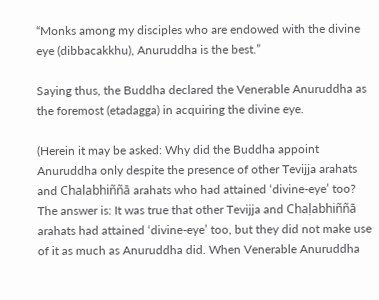“Monks among my disciples who are endowed with the divine eye (dibbacakkhu), Anuruddha is the best.”

Saying thus, the Buddha declared the Venerable Anuruddha as the foremost (etadagga) in acquiring the divine eye.

(Herein it may be asked: Why did the Buddha appoint Anuruddha only despite the presence of other Tevijja arahats and Chalabhiññā arahats who had attained ‘divine-eye’ too? The answer is: It was true that other Tevijja and Chaḷabhiññā arahats had attained ‘divine-eye’ too, but they did not make use of it as much as Anuruddha did. When Venerable Anuruddha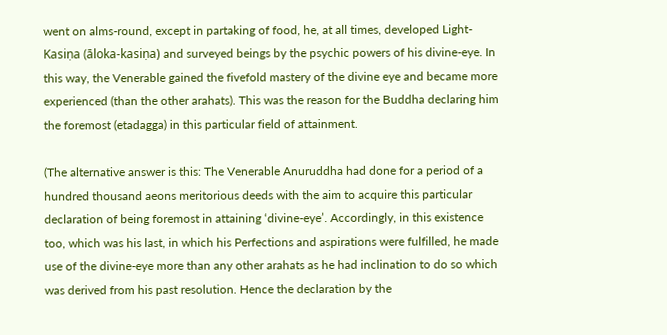went on alms-round, except in partaking of food, he, at all times, developed Light-Kasiṇa (āloka-kasiṇa) and surveyed beings by the psychic powers of his divine-eye. In this way, the Venerable gained the fivefold mastery of the divine eye and became more experienced (than the other arahats). This was the reason for the Buddha declaring him the foremost (etadagga) in this particular field of attainment.

(The alternative answer is this: The Venerable Anuruddha had done for a period of a hundred thousand aeons meritorious deeds with the aim to acquire this particular declaration of being foremost in attaining ‘divine-eye’. Accordingly, in this existence too, which was his last, in which his Perfections and aspirations were fulfilled, he made use of the divine-eye more than any other arahats as he had inclination to do so which was derived from his past resolution. Hence the declaration by the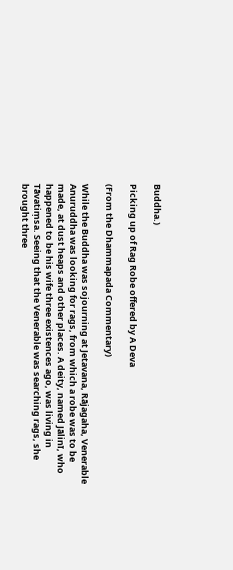Buddha.)

Picking up of Rag Robe offered by A Deva

(From the Dhammapada Commentary)

While the Buddha was sojourning at Jetavana, Rājagaha, Venerable Anuruddha was looking for rags, from which a robe was to be made, at dust heaps and other places. A deity, named Jālinī, who happened to be his wife three existences ago, was living in Tāvatiṃsa. Seeing that the Venerable was searching rags, she brought three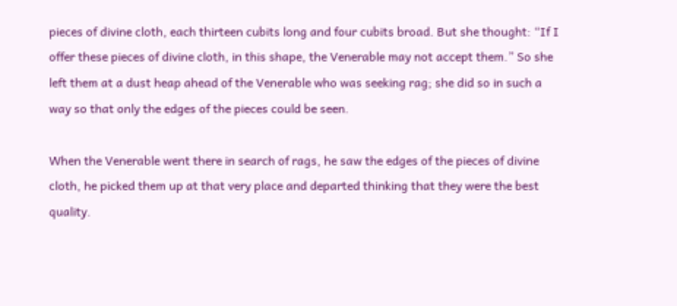pieces of divine cloth, each thirteen cubits long and four cubits broad. But she thought: “If I offer these pieces of divine cloth, in this shape, the Venerable may not accept them.” So she left them at a dust heap ahead of the Venerable who was seeking rag; she did so in such a way so that only the edges of the pieces could be seen.

When the Venerable went there in search of rags, he saw the edges of the pieces of divine cloth, he picked them up at that very place and departed thinking that they were the best quality.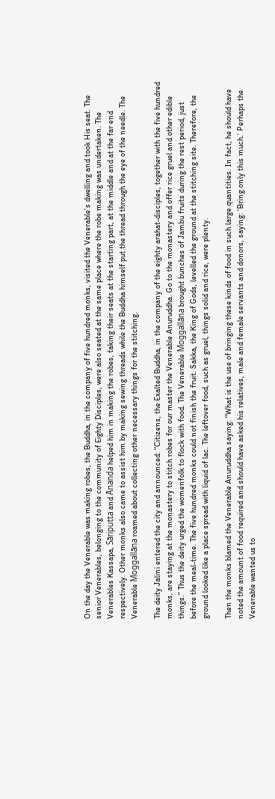On the day the Venerable was making robes, the Buddha, in the company of five hundred monks, visited the Venerable’s dwelling and took His seat. The senior Venerables, belonging to the community of Eighty Disciples, were also seated at the same place where the robe making was undertaken. The Venerables Kassapa, Sāriputta and Ānanda helped him in making the robes, taking their seats at the starting part, at the middle and at the far end respectively. Other monks also came to assist him by making sewing threads while the Buddha himself put the thread through the eye of the needle. The Venerable Moggallāna roamed about collecting other necessary things for the stitching.

The deity Jalini entered the city and announced: “Citizens, the Exalted Buddha, in the company of the eighty arahat-disciples, together with the five hundred monks, are staying at the monastery to stitch robes for our master the Venerable Anuruddha. Go to the monastery and offer rice gruel and other edible things.” Thus the deity urged the womenfolk to flock with food. The Venerable Moggallāna brought bunches of Jambu fruits during the rest period, just before the meal-time. The five hundred monks could not finish the fruit. Sakka, the King of Gods, levelled the ground at the stitching site. Therefore, the ground looked like a place spread with liquid of lac. The leftover food, such as gruel, things solid and rice, were plenty.

Then the monks blamed the Venerable Anuruddha saying: “What is the use of bringing these kinds of food in such large quantities. In fact, he should have noted the amount of food required and should have asked his relatives, male and female servants and donors, saying: ‘Bring only this much.’ Perhaps the Venerable wanted us to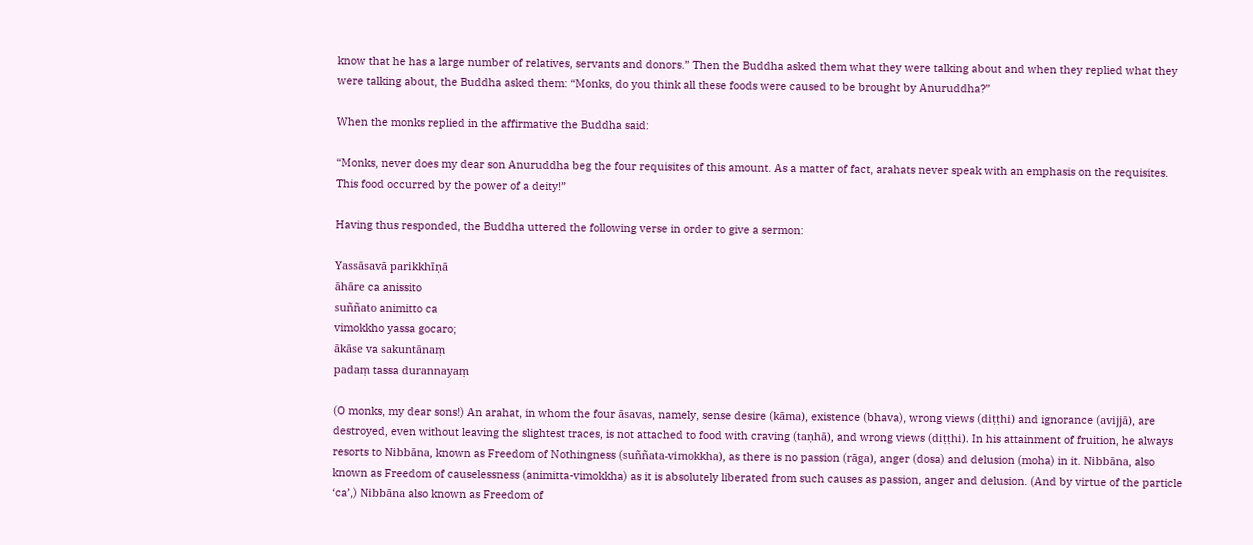know that he has a large number of relatives, servants and donors.” Then the Buddha asked them what they were talking about and when they replied what they were talking about, the Buddha asked them: “Monks, do you think all these foods were caused to be brought by Anuruddha?”

When the monks replied in the affirmative the Buddha said:

“Monks, never does my dear son Anuruddha beg the four requisites of this amount. As a matter of fact, arahats never speak with an emphasis on the requisites. This food occurred by the power of a deity!”

Having thus responded, the Buddha uttered the following verse in order to give a sermon:

Yassāsavā parikkhīṇā
āhāre ca anissito
suññato animitto ca
vimokkho yassa gocaro;
ākāse va sakuntānaṃ
padaṃ tassa durannayaṃ

(O monks, my dear sons!) An arahat, in whom the four āsavas, namely, sense desire (kāma), existence (bhava), wrong views (diṭṭhi) and ignorance (avijjā), are destroyed, even without leaving the slightest traces, is not attached to food with craving (taṇhā), and wrong views (diṭṭhi). In his attainment of fruition, he always resorts to Nibbāna, known as Freedom of Nothingness (suññata-vimokkha), as there is no passion (rāga), anger (dosa) and delusion (moha) in it. Nibbāna, also known as Freedom of causelessness (animitta-vimokkha) as it is absolutely liberated from such causes as passion, anger and delusion. (And by virtue of the particle ‘ca’,) Nibbāna also known as Freedom of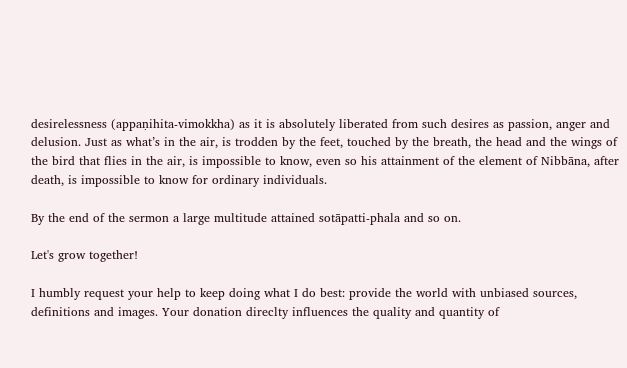desirelessness (appaṇihita-vimokkha) as it is absolutely liberated from such desires as passion, anger and delusion. Just as what’s in the air, is trodden by the feet, touched by the breath, the head and the wings of the bird that flies in the air, is impossible to know, even so his attainment of the element of Nibbāna, after death, is impossible to know for ordinary individuals.

By the end of the sermon a large multitude attained sotāpatti-phala and so on.

Let's grow together!

I humbly request your help to keep doing what I do best: provide the world with unbiased sources, definitions and images. Your donation direclty influences the quality and quantity of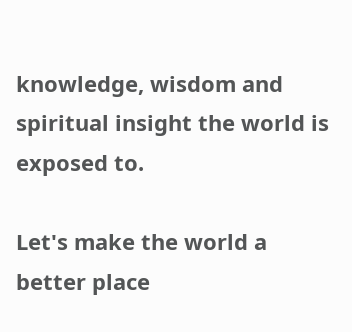knowledge, wisdom and spiritual insight the world is exposed to.

Let's make the world a better place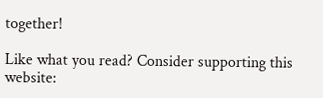together!

Like what you read? Consider supporting this website: